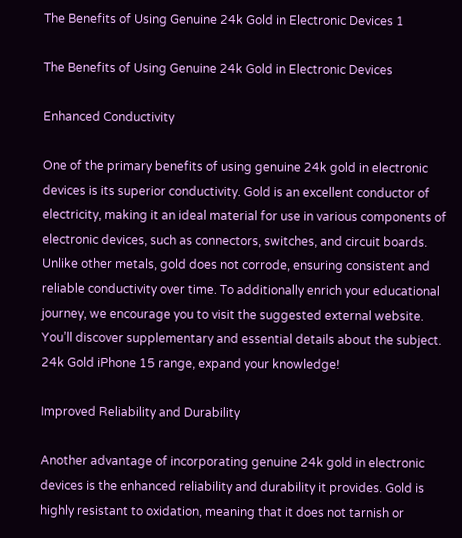The Benefits of Using Genuine 24k Gold in Electronic Devices 1

The Benefits of Using Genuine 24k Gold in Electronic Devices

Enhanced Conductivity

One of the primary benefits of using genuine 24k gold in electronic devices is its superior conductivity. Gold is an excellent conductor of electricity, making it an ideal material for use in various components of electronic devices, such as connectors, switches, and circuit boards. Unlike other metals, gold does not corrode, ensuring consistent and reliable conductivity over time. To additionally enrich your educational journey, we encourage you to visit the suggested external website. You’ll discover supplementary and essential details about the subject. 24k Gold iPhone 15 range, expand your knowledge!

Improved Reliability and Durability

Another advantage of incorporating genuine 24k gold in electronic devices is the enhanced reliability and durability it provides. Gold is highly resistant to oxidation, meaning that it does not tarnish or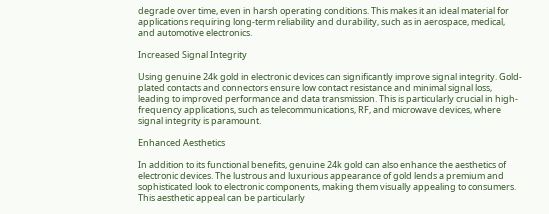degrade over time, even in harsh operating conditions. This makes it an ideal material for applications requiring long-term reliability and durability, such as in aerospace, medical, and automotive electronics.

Increased Signal Integrity

Using genuine 24k gold in electronic devices can significantly improve signal integrity. Gold-plated contacts and connectors ensure low contact resistance and minimal signal loss, leading to improved performance and data transmission. This is particularly crucial in high-frequency applications, such as telecommunications, RF, and microwave devices, where signal integrity is paramount.

Enhanced Aesthetics

In addition to its functional benefits, genuine 24k gold can also enhance the aesthetics of electronic devices. The lustrous and luxurious appearance of gold lends a premium and sophisticated look to electronic components, making them visually appealing to consumers. This aesthetic appeal can be particularly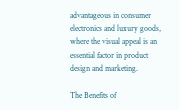advantageous in consumer electronics and luxury goods, where the visual appeal is an essential factor in product design and marketing.

The Benefits of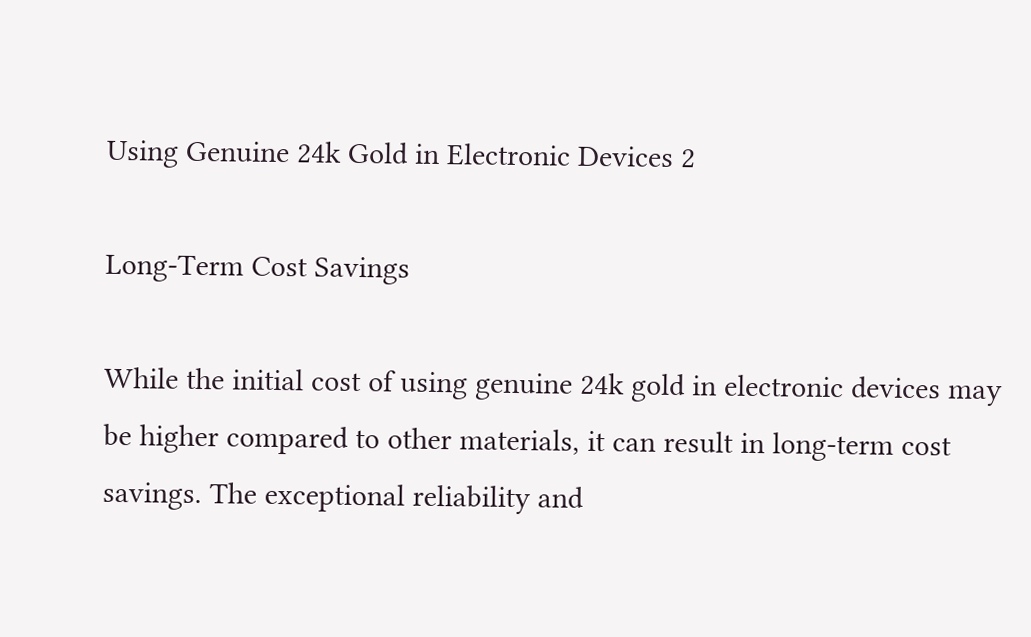Using Genuine 24k Gold in Electronic Devices 2

Long-Term Cost Savings

While the initial cost of using genuine 24k gold in electronic devices may be higher compared to other materials, it can result in long-term cost savings. The exceptional reliability and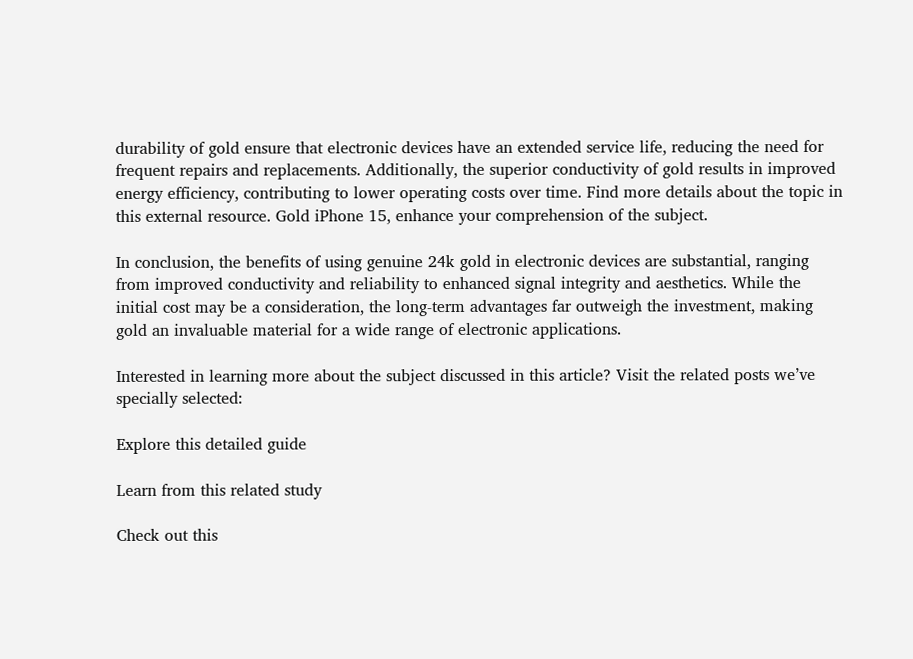durability of gold ensure that electronic devices have an extended service life, reducing the need for frequent repairs and replacements. Additionally, the superior conductivity of gold results in improved energy efficiency, contributing to lower operating costs over time. Find more details about the topic in this external resource. Gold iPhone 15, enhance your comprehension of the subject.

In conclusion, the benefits of using genuine 24k gold in electronic devices are substantial, ranging from improved conductivity and reliability to enhanced signal integrity and aesthetics. While the initial cost may be a consideration, the long-term advantages far outweigh the investment, making gold an invaluable material for a wide range of electronic applications.

Interested in learning more about the subject discussed in this article? Visit the related posts we’ve specially selected:

Explore this detailed guide

Learn from this related study

Check out this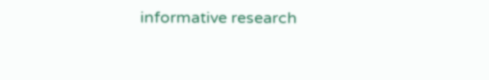informative research